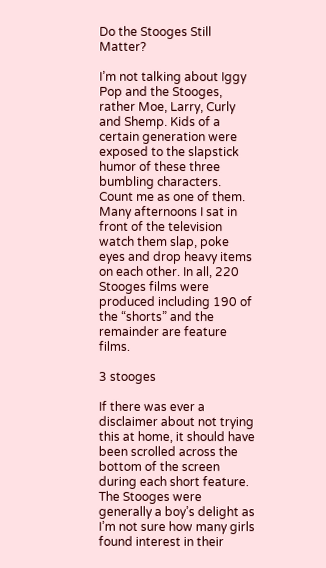Do the Stooges Still Matter?

I’m not talking about Iggy Pop and the Stooges, rather Moe, Larry, Curly and Shemp. Kids of a certain generation were exposed to the slapstick humor of these three bumbling characters. Count me as one of them. Many afternoons I sat in front of the television watch them slap, poke eyes and drop heavy items on each other. In all, 220 Stooges films were produced including 190 of the “shorts” and the remainder are feature films.

3 stooges

If there was ever a disclaimer about not trying this at home, it should have been scrolled across the bottom of the screen during each short feature. The Stooges were generally a boy’s delight as I’m not sure how many girls found interest in their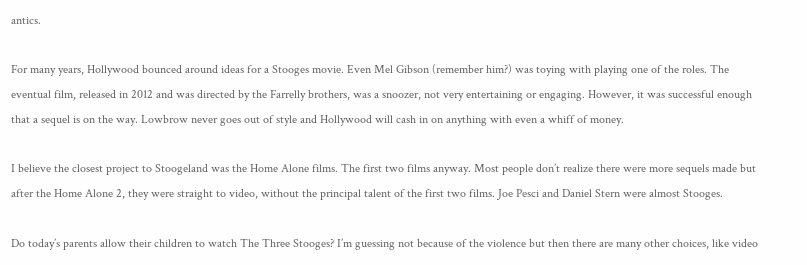antics.

For many years, Hollywood bounced around ideas for a Stooges movie. Even Mel Gibson (remember him?) was toying with playing one of the roles. The eventual film, released in 2012 and was directed by the Farrelly brothers, was a snoozer, not very entertaining or engaging. However, it was successful enough that a sequel is on the way. Lowbrow never goes out of style and Hollywood will cash in on anything with even a whiff of money.

I believe the closest project to Stoogeland was the Home Alone films. The first two films anyway. Most people don’t realize there were more sequels made but after the Home Alone 2, they were straight to video, without the principal talent of the first two films. Joe Pesci and Daniel Stern were almost Stooges.

Do today’s parents allow their children to watch The Three Stooges? I’m guessing not because of the violence but then there are many other choices, like video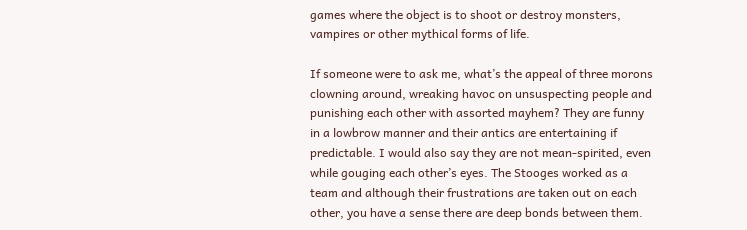games where the object is to shoot or destroy monsters, vampires or other mythical forms of life.

If someone were to ask me, what’s the appeal of three morons clowning around, wreaking havoc on unsuspecting people and punishing each other with assorted mayhem? They are funny in a lowbrow manner and their antics are entertaining if predictable. I would also say they are not mean-spirited, even while gouging each other’s eyes. The Stooges worked as a team and although their frustrations are taken out on each other, you have a sense there are deep bonds between them.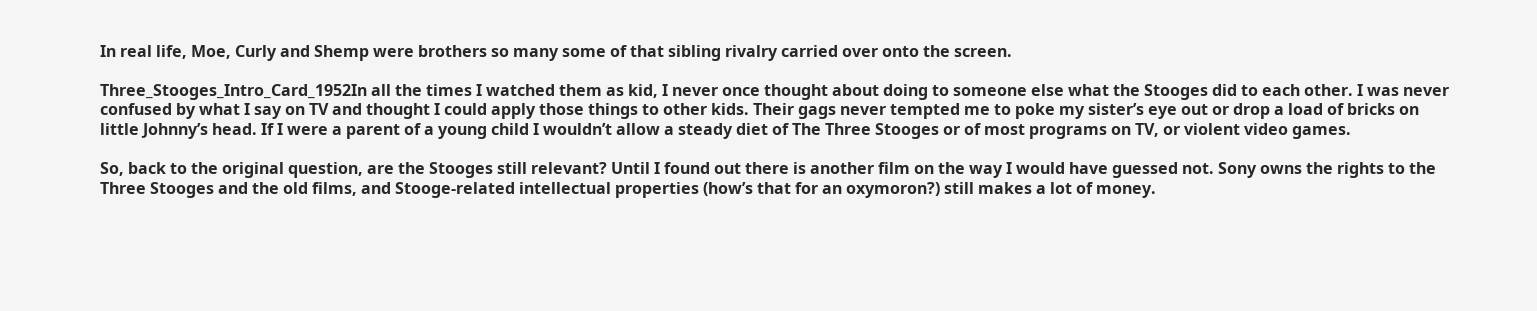In real life, Moe, Curly and Shemp were brothers so many some of that sibling rivalry carried over onto the screen.

Three_Stooges_Intro_Card_1952In all the times I watched them as kid, I never once thought about doing to someone else what the Stooges did to each other. I was never confused by what I say on TV and thought I could apply those things to other kids. Their gags never tempted me to poke my sister’s eye out or drop a load of bricks on little Johnny’s head. If I were a parent of a young child I wouldn’t allow a steady diet of The Three Stooges or of most programs on TV, or violent video games.

So, back to the original question, are the Stooges still relevant? Until I found out there is another film on the way I would have guessed not. Sony owns the rights to the Three Stooges and the old films, and Stooge-related intellectual properties (how’s that for an oxymoron?) still makes a lot of money.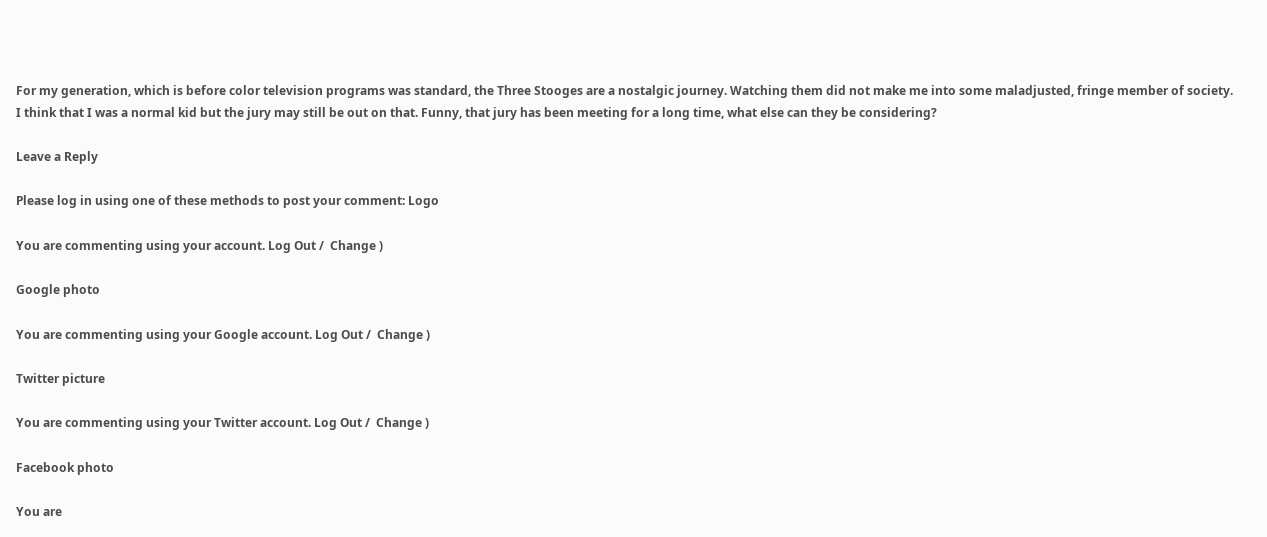For my generation, which is before color television programs was standard, the Three Stooges are a nostalgic journey. Watching them did not make me into some maladjusted, fringe member of society. I think that I was a normal kid but the jury may still be out on that. Funny, that jury has been meeting for a long time, what else can they be considering?

Leave a Reply

Please log in using one of these methods to post your comment: Logo

You are commenting using your account. Log Out /  Change )

Google photo

You are commenting using your Google account. Log Out /  Change )

Twitter picture

You are commenting using your Twitter account. Log Out /  Change )

Facebook photo

You are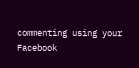commenting using your Facebook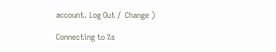account. Log Out /  Change )

Connecting to %s